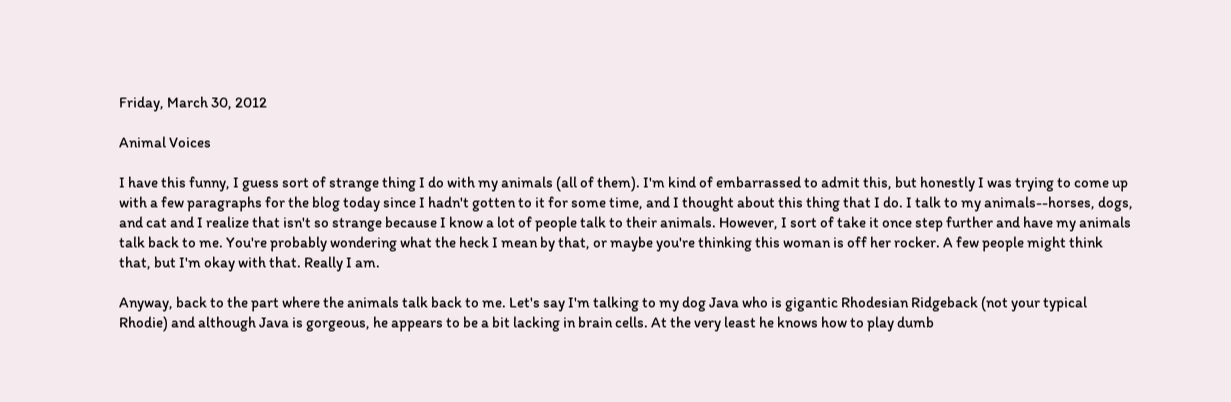Friday, March 30, 2012

Animal Voices

I have this funny, I guess sort of strange thing I do with my animals (all of them). I'm kind of embarrassed to admit this, but honestly I was trying to come up with a few paragraphs for the blog today since I hadn't gotten to it for some time, and I thought about this thing that I do. I talk to my animals--horses, dogs, and cat and I realize that isn't so strange because I know a lot of people talk to their animals. However, I sort of take it once step further and have my animals talk back to me. You're probably wondering what the heck I mean by that, or maybe you're thinking this woman is off her rocker. A few people might think that, but I'm okay with that. Really I am.

Anyway, back to the part where the animals talk back to me. Let's say I'm talking to my dog Java who is gigantic Rhodesian Ridgeback (not your typical Rhodie) and although Java is gorgeous, he appears to be a bit lacking in brain cells. At the very least he knows how to play dumb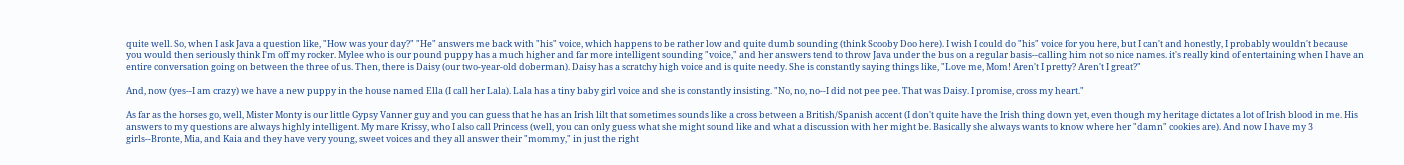quite well. So, when I ask Java a question like, "How was your day?" "He" answers me back with "his" voice, which happens to be rather low and quite dumb sounding (think Scooby Doo here). I wish I could do "his" voice for you here, but I can't and honestly, I probably wouldn't because you would then seriously think I'm off my rocker. Mylee who is our pound puppy has a much higher and far more intelligent sounding "voice," and her answers tend to throw Java under the bus on a regular basis--calling him not so nice names. it's really kind of entertaining when I have an entire conversation going on between the three of us. Then, there is Daisy (our two-year-old doberman). Daisy has a scratchy high voice and is quite needy. She is constantly saying things like, "Love me, Mom! Aren't I pretty? Aren't I great?"

And, now (yes--I am crazy) we have a new puppy in the house named Ella (I call her Lala). Lala has a tiny baby girl voice and she is constantly insisting. "No, no, no--I did not pee pee. That was Daisy. I promise, cross my heart."

As far as the horses go, well, Mister Monty is our little Gypsy Vanner guy and you can guess that he has an Irish lilt that sometimes sounds like a cross between a British/Spanish accent (I don't quite have the Irish thing down yet, even though my heritage dictates a lot of Irish blood in me. His answers to my questions are always highly intelligent. My mare Krissy, who I also call Princess (well, you can only guess what she might sound like and what a discussion with her might be. Basically she always wants to know where her "damn" cookies are). And now I have my 3 girls--Bronte, Mia, and Kaia and they have very young, sweet voices and they all answer their "mommy," in just the right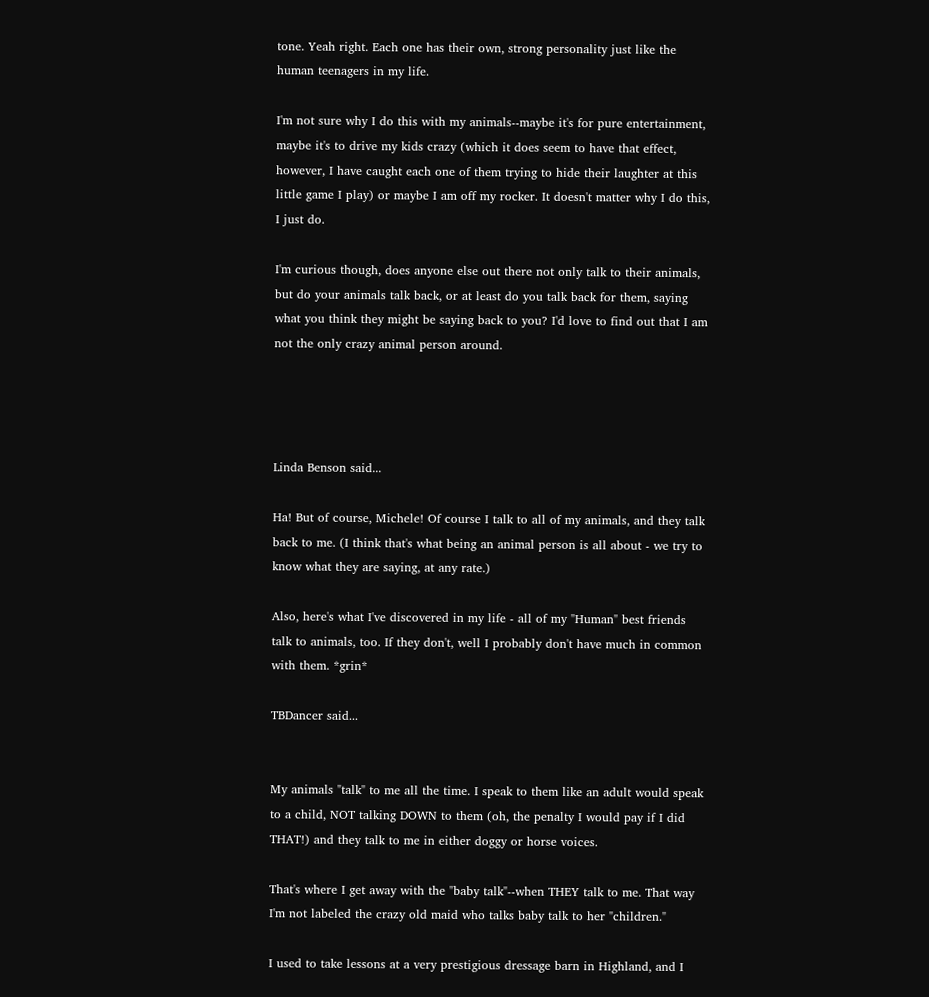tone. Yeah right. Each one has their own, strong personality just like the human teenagers in my life.

I'm not sure why I do this with my animals--maybe it's for pure entertainment, maybe it's to drive my kids crazy (which it does seem to have that effect, however, I have caught each one of them trying to hide their laughter at this little game I play) or maybe I am off my rocker. It doesn't matter why I do this, I just do.

I'm curious though, does anyone else out there not only talk to their animals, but do your animals talk back, or at least do you talk back for them, saying what you think they might be saying back to you? I'd love to find out that I am not the only crazy animal person around.




Linda Benson said...

Ha! But of course, Michele! Of course I talk to all of my animals, and they talk back to me. (I think that's what being an animal person is all about - we try to know what they are saying, at any rate.)

Also, here's what I've discovered in my life - all of my "Human" best friends talk to animals, too. If they don't, well I probably don't have much in common with them. *grin*

TBDancer said...


My animals "talk" to me all the time. I speak to them like an adult would speak to a child, NOT talking DOWN to them (oh, the penalty I would pay if I did THAT!) and they talk to me in either doggy or horse voices.

That's where I get away with the "baby talk"--when THEY talk to me. That way I'm not labeled the crazy old maid who talks baby talk to her "children."

I used to take lessons at a very prestigious dressage barn in Highland, and I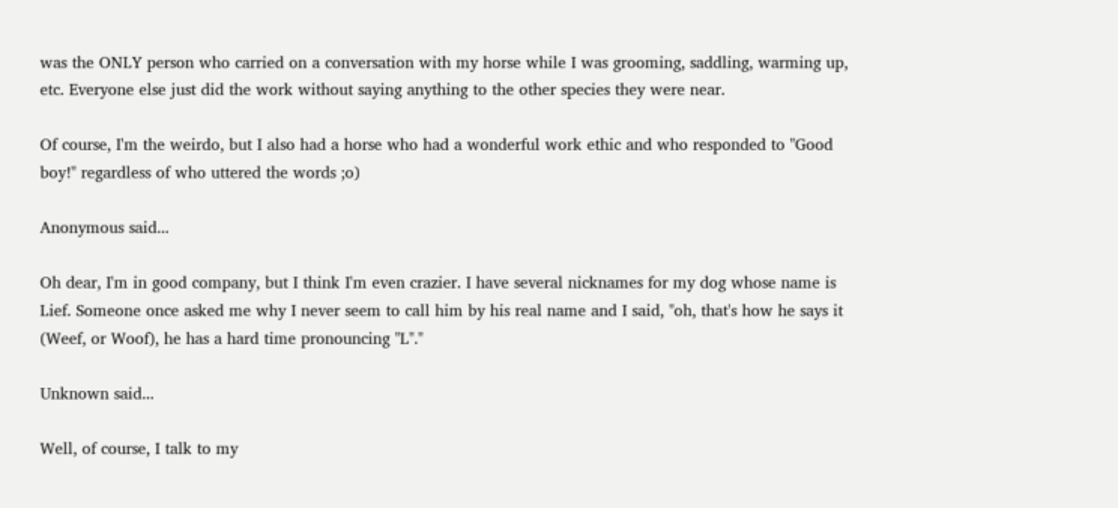was the ONLY person who carried on a conversation with my horse while I was grooming, saddling, warming up, etc. Everyone else just did the work without saying anything to the other species they were near.

Of course, I'm the weirdo, but I also had a horse who had a wonderful work ethic and who responded to "Good boy!" regardless of who uttered the words ;o)

Anonymous said...

Oh dear, I'm in good company, but I think I'm even crazier. I have several nicknames for my dog whose name is Lief. Someone once asked me why I never seem to call him by his real name and I said, "oh, that's how he says it (Weef, or Woof), he has a hard time pronouncing "L"."

Unknown said...

Well, of course, I talk to my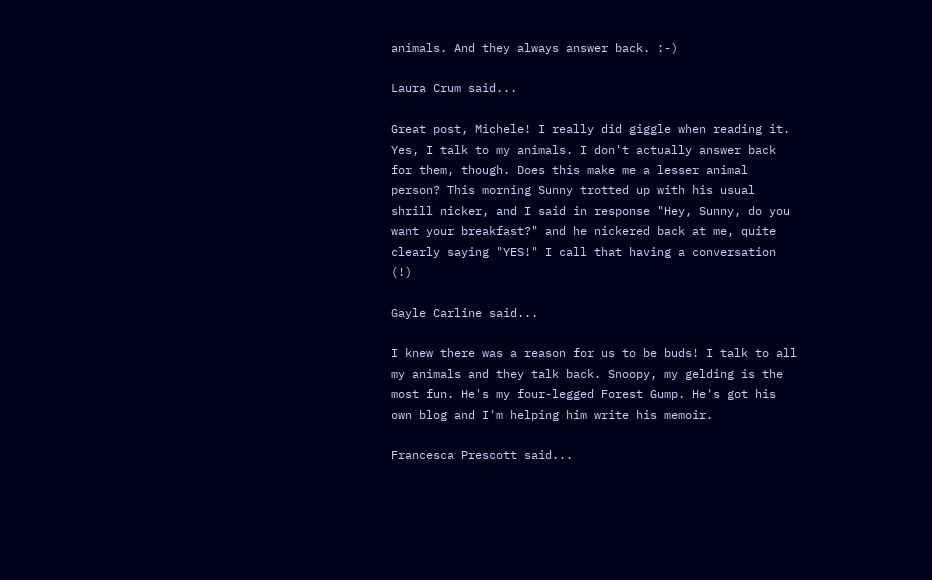animals. And they always answer back. :-)

Laura Crum said...

Great post, Michele! I really did giggle when reading it. Yes, I talk to my animals. I don't actually answer back for them, though. Does this make me a lesser animal person? This morning Sunny trotted up with his usual shrill nicker, and I said in response "Hey, Sunny, do you want your breakfast?" and he nickered back at me, quite clearly saying "YES!" I call that having a conversation (!)

Gayle Carline said...

I knew there was a reason for us to be buds! I talk to all my animals and they talk back. Snoopy, my gelding is the most fun. He's my four-legged Forest Gump. He's got his own blog and I'm helping him write his memoir.

Francesca Prescott said...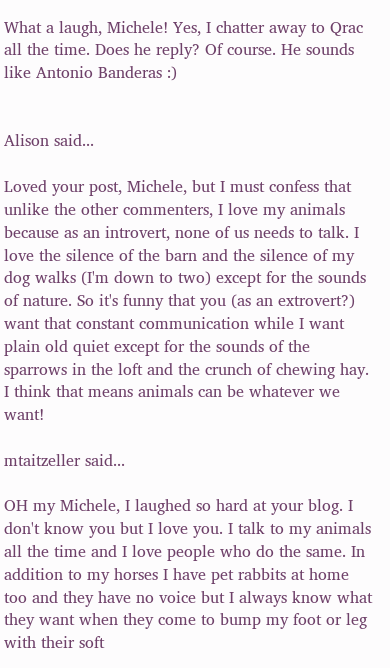What a laugh, Michele! Yes, I chatter away to Qrac all the time. Does he reply? Of course. He sounds like Antonio Banderas :)


Alison said...

Loved your post, Michele, but I must confess that unlike the other commenters, I love my animals because as an introvert, none of us needs to talk. I love the silence of the barn and the silence of my dog walks (I'm down to two) except for the sounds of nature. So it's funny that you (as an extrovert?) want that constant communication while I want plain old quiet except for the sounds of the sparrows in the loft and the crunch of chewing hay. I think that means animals can be whatever we want!

mtaitzeller said...

OH my Michele, I laughed so hard at your blog. I don't know you but I love you. I talk to my animals all the time and I love people who do the same. In addition to my horses I have pet rabbits at home too and they have no voice but I always know what they want when they come to bump my foot or leg with their soft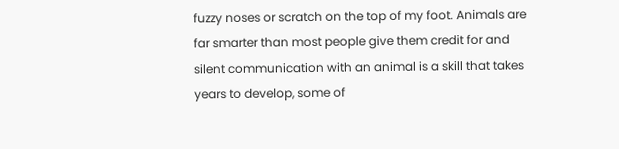fuzzy noses or scratch on the top of my foot. Animals are far smarter than most people give them credit for and silent communication with an animal is a skill that takes years to develop, some of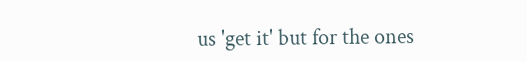us 'get it' but for the ones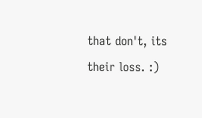that don't, its their loss. :)